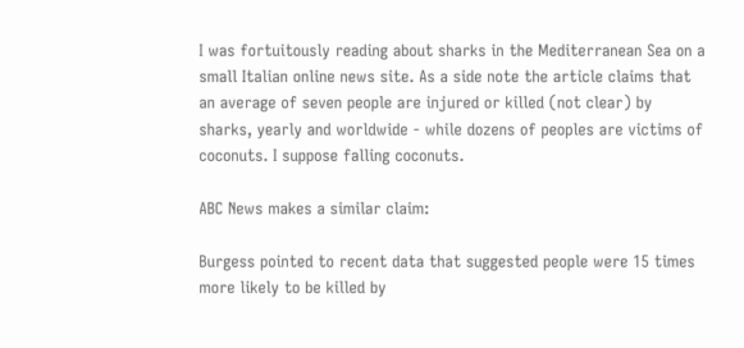I was fortuitously reading about sharks in the Mediterranean Sea on a small Italian online news site. As a side note the article claims that an average of seven people are injured or killed (not clear) by sharks, yearly and worldwide - while dozens of peoples are victims of coconuts. I suppose falling coconuts.

ABC News makes a similar claim:

Burgess pointed to recent data that suggested people were 15 times more likely to be killed by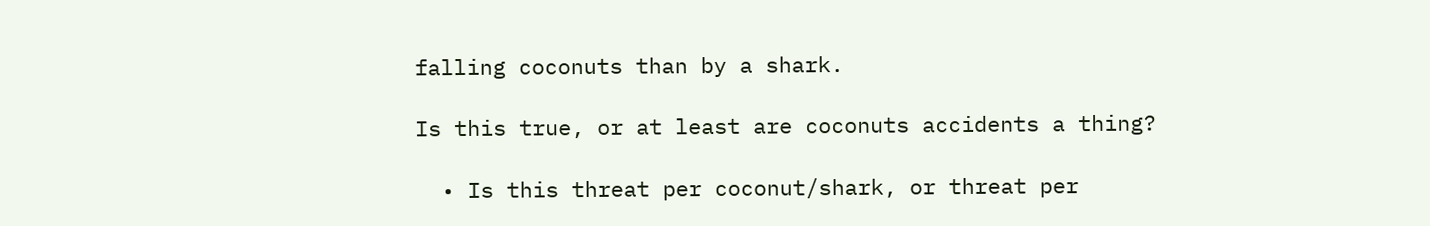falling coconuts than by a shark.

Is this true, or at least are coconuts accidents a thing?

  • Is this threat per coconut/shark, or threat per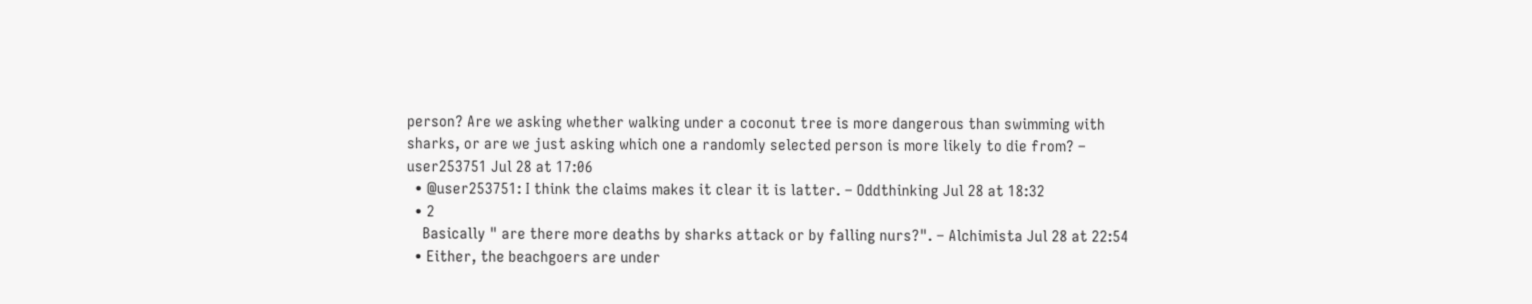person? Are we asking whether walking under a coconut tree is more dangerous than swimming with sharks, or are we just asking which one a randomly selected person is more likely to die from? – user253751 Jul 28 at 17:06
  • @user253751: I think the claims makes it clear it is latter. – Oddthinking Jul 28 at 18:32
  • 2
    Basically " are there more deaths by sharks attack or by falling nurs?". – Alchimista Jul 28 at 22:54
  • Either, the beachgoers are under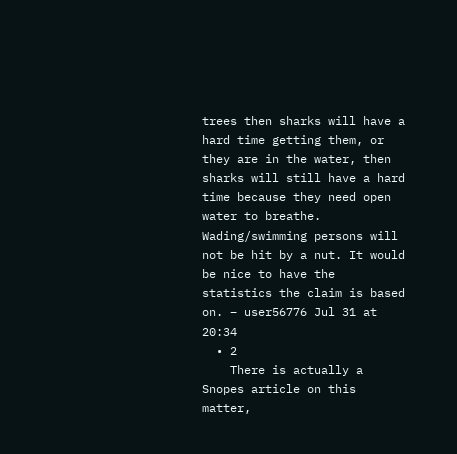trees then sharks will have a hard time getting them, or they are in the water, then sharks will still have a hard time because they need open water to breathe. Wading/swimming persons will not be hit by a nut. It would be nice to have the statistics the claim is based on. – user56776 Jul 31 at 20:34
  • 2
    There is actually a Snopes article on this matter,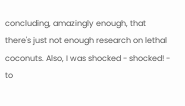concluding, amazingly enough, that there's just not enough research on lethal coconuts. Also, I was shocked - shocked! - to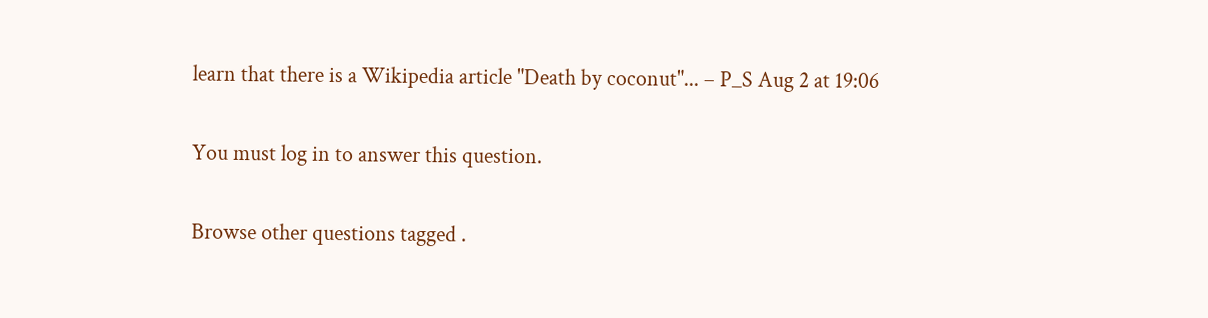learn that there is a Wikipedia article "Death by coconut"... – P_S Aug 2 at 19:06

You must log in to answer this question.

Browse other questions tagged .